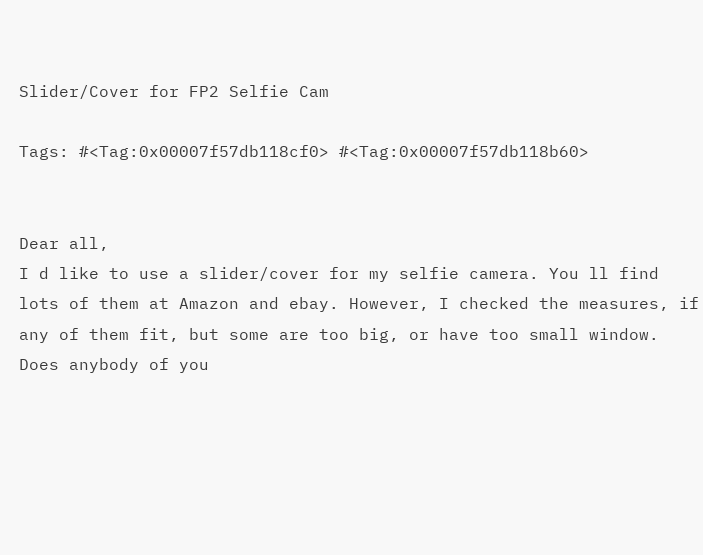Slider/Cover for FP2 Selfie Cam

Tags: #<Tag:0x00007f57db118cf0> #<Tag:0x00007f57db118b60>


Dear all,
I d like to use a slider/cover for my selfie camera. You ll find lots of them at Amazon and ebay. However, I checked the measures, if any of them fit, but some are too big, or have too small window.
Does anybody of you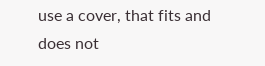use a cover, that fits and does not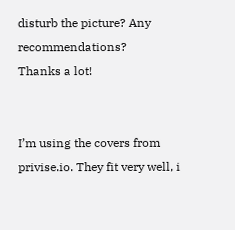disturb the picture? Any recommendations?
Thanks a lot!


I’m using the covers from privise.io. They fit very well, i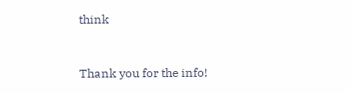think


Thank you for the info!